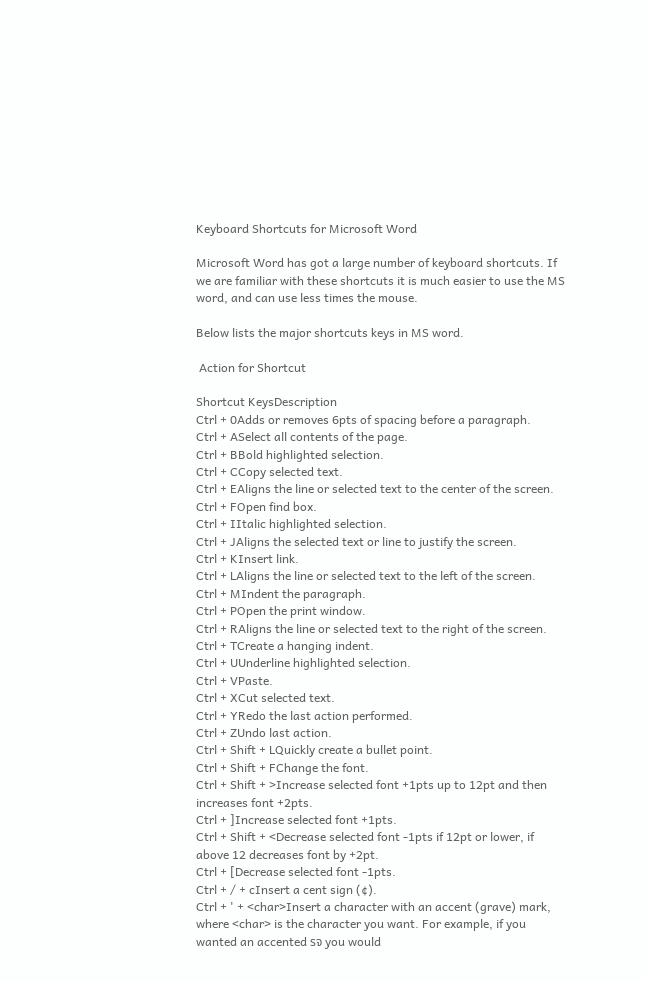Keyboard Shortcuts for Microsoft Word

Microsoft Word has got a large number of keyboard shortcuts. If we are familiar with these shortcuts it is much easier to use the MS word, and can use less times the mouse.

Below lists the major shortcuts keys in MS word.

 Action for Shortcut

Shortcut KeysDescription
Ctrl + 0Adds or removes 6pts of spacing before a paragraph.
Ctrl + ASelect all contents of the page.
Ctrl + BBold highlighted selection.
Ctrl + CCopy selected text.
Ctrl + EAligns the line or selected text to the center of the screen.
Ctrl + FOpen find box.
Ctrl + IItalic highlighted selection.
Ctrl + JAligns the selected text or line to justify the screen.
Ctrl + KInsert link.
Ctrl + LAligns the line or selected text to the left of the screen.
Ctrl + MIndent the paragraph.
Ctrl + POpen the print window.
Ctrl + RAligns the line or selected text to the right of the screen.
Ctrl + TCreate a hanging indent.
Ctrl + UUnderline highlighted selection.
Ctrl + VPaste.
Ctrl + XCut selected text.
Ctrl + YRedo the last action performed.
Ctrl + ZUndo last action.
Ctrl + Shift + LQuickly create a bullet point.
Ctrl + Shift + FChange the font.
Ctrl + Shift + >Increase selected font +1pts up to 12pt and then increases font +2pts.
Ctrl + ]Increase selected font +1pts.
Ctrl + Shift + <Decrease selected font -1pts if 12pt or lower, if above 12 decreases font by +2pt.
Ctrl + [Decrease selected font -1pts.
Ctrl + / + cInsert a cent sign (¢).
Ctrl + ' + <char>Insert a character with an accent (grave) mark, where <char> is the character you want. For example, if you wanted an accented รจ you would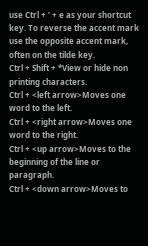use Ctrl + ' + e as your shortcut key. To reverse the accent mark use the opposite accent mark, often on the tilde key.
Ctrl + Shift + *View or hide non printing characters.
Ctrl + <left arrow>Moves one word to the left.
Ctrl + <right arrow>Moves one word to the right.
Ctrl + <up arrow>Moves to the beginning of the line or paragraph.
Ctrl + <down arrow>Moves to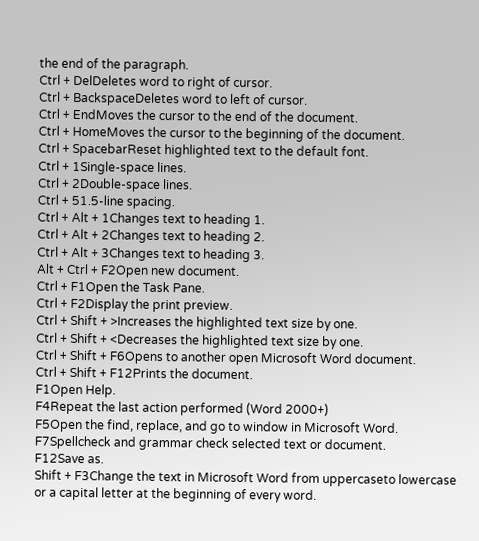the end of the paragraph.
Ctrl + DelDeletes word to right of cursor.
Ctrl + BackspaceDeletes word to left of cursor.
Ctrl + EndMoves the cursor to the end of the document.
Ctrl + HomeMoves the cursor to the beginning of the document.
Ctrl + SpacebarReset highlighted text to the default font.
Ctrl + 1Single-space lines.
Ctrl + 2Double-space lines.
Ctrl + 51.5-line spacing.
Ctrl + Alt + 1Changes text to heading 1.
Ctrl + Alt + 2Changes text to heading 2.
Ctrl + Alt + 3Changes text to heading 3.
Alt + Ctrl + F2Open new document.
Ctrl + F1Open the Task Pane.
Ctrl + F2Display the print preview.
Ctrl + Shift + >Increases the highlighted text size by one.
Ctrl + Shift + <Decreases the highlighted text size by one.
Ctrl + Shift + F6Opens to another open Microsoft Word document.
Ctrl + Shift + F12Prints the document.
F1Open Help.
F4Repeat the last action performed (Word 2000+)
F5Open the find, replace, and go to window in Microsoft Word.
F7Spellcheck and grammar check selected text or document.
F12Save as.
Shift + F3Change the text in Microsoft Word from uppercaseto lowercase or a capital letter at the beginning of every word.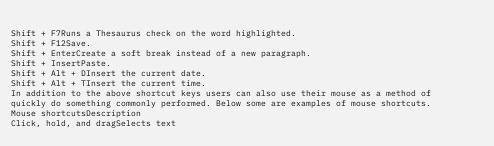Shift + F7Runs a Thesaurus check on the word highlighted.
Shift + F12Save.
Shift + EnterCreate a soft break instead of a new paragraph.
Shift + InsertPaste.
Shift + Alt + DInsert the current date.
Shift + Alt + TInsert the current time.
In addition to the above shortcut keys users can also use their mouse as a method of quickly do something commonly performed. Below some are examples of mouse shortcuts.
Mouse shortcutsDescription
Click, hold, and dragSelects text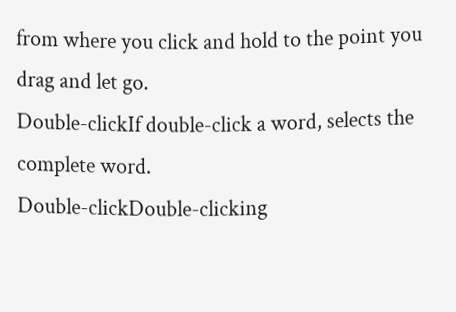from where you click and hold to the point you drag and let go.
Double-clickIf double-click a word, selects the complete word.
Double-clickDouble-clicking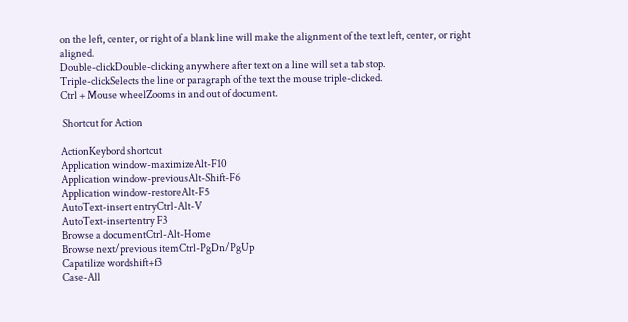on the left, center, or right of a blank line will make the alignment of the text left, center, or right aligned.
Double-clickDouble-clicking anywhere after text on a line will set a tab stop.
Triple-clickSelects the line or paragraph of the text the mouse triple-clicked.
Ctrl + Mouse wheelZooms in and out of document.

 Shortcut for Action

ActionKeybord shortcut
Application window-maximizeAlt-F10
Application window-previousAlt-Shift-F6
Application window-restoreAlt-F5
AutoText-insert entryCtrl-Alt-V
AutoText-insertentry F3
Browse a documentCtrl-Alt-Home
Browse next/previous itemCtrl-PgDn/PgUp
Capatilize wordshift+f3
Case-All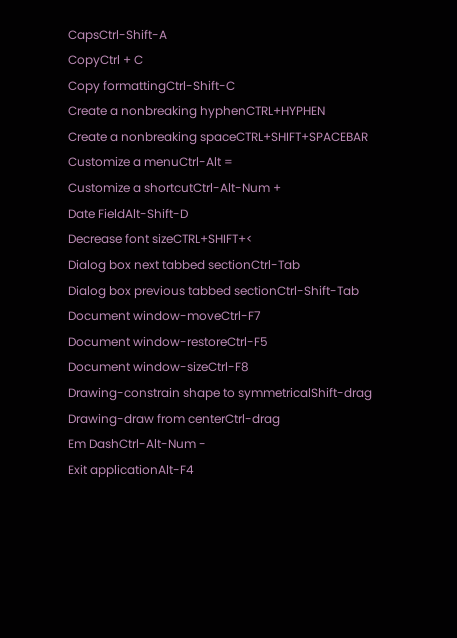CapsCtrl-Shift-A
CopyCtrl + C
Copy formattingCtrl-Shift-C
Create a nonbreaking hyphenCTRL+HYPHEN
Create a nonbreaking spaceCTRL+SHIFT+SPACEBAR
Customize a menuCtrl-Alt =
Customize a shortcutCtrl-Alt-Num +
Date FieldAlt-Shift-D
Decrease font sizeCTRL+SHIFT+<
Dialog box next tabbed sectionCtrl-Tab
Dialog box previous tabbed sectionCtrl-Shift-Tab
Document window-moveCtrl-F7
Document window-restoreCtrl-F5
Document window-sizeCtrl-F8
Drawing-constrain shape to symmetricalShift-drag
Drawing-draw from centerCtrl-drag
Em DashCtrl-Alt-Num -
Exit applicationAlt-F4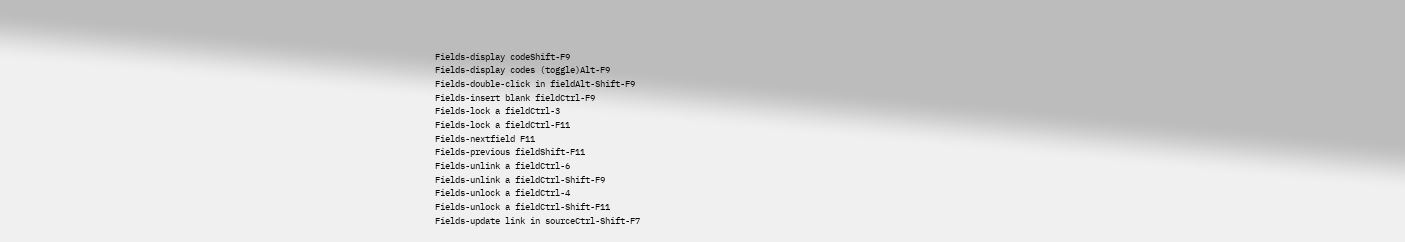Fields-display codeShift-F9
Fields-display codes (toggle)Alt-F9
Fields-double-click in fieldAlt-Shift-F9
Fields-insert blank fieldCtrl-F9
Fields-lock a fieldCtrl-3
Fields-lock a fieldCtrl-F11
Fields-nextfield F11
Fields-previous fieldShift-F11
Fields-unlink a fieldCtrl-6
Fields-unlink a fieldCtrl-Shift-F9
Fields-unlock a fieldCtrl-4
Fields-unlock a fieldCtrl-Shift-F11
Fields-update link in sourceCtrl-Shift-F7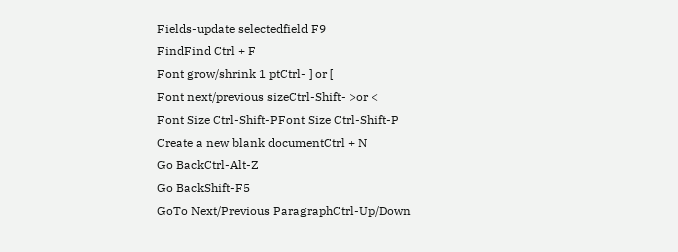Fields-update selectedfield F9
FindFind Ctrl + F
Font grow/shrink 1 ptCtrl- ] or [
Font next/previous sizeCtrl-Shift- >or <
Font Size Ctrl-Shift-PFont Size Ctrl-Shift-P
Create a new blank documentCtrl + N
Go BackCtrl-Alt-Z
Go BackShift-F5
GoTo Next/Previous ParagraphCtrl-Up/Down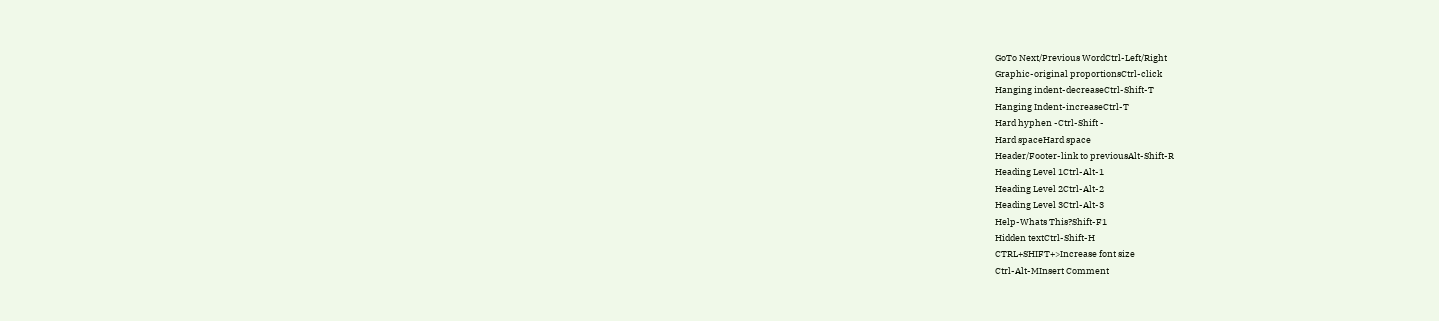GoTo Next/Previous WordCtrl-Left/Right
Graphic-original proportionsCtrl-click
Hanging indent-decreaseCtrl-Shift-T
Hanging Indent-increaseCtrl-T
Hard hyphen -Ctrl-Shift -
Hard spaceHard space
Header/Footer-link to previousAlt-Shift-R
Heading Level 1Ctrl-Alt-1
Heading Level 2Ctrl-Alt-2
Heading Level 3Ctrl-Alt-3
Help-Whats This?Shift-F1
Hidden textCtrl-Shift-H
CTRL+SHIFT+>Increase font size
Ctrl-Alt-MInsert Comment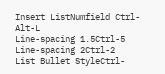Insert ListNumfield Ctrl-Alt-L
Line-spacing 1.5Ctrl-5
Line-spacing 2Ctrl-2
List Bullet StyleCtrl-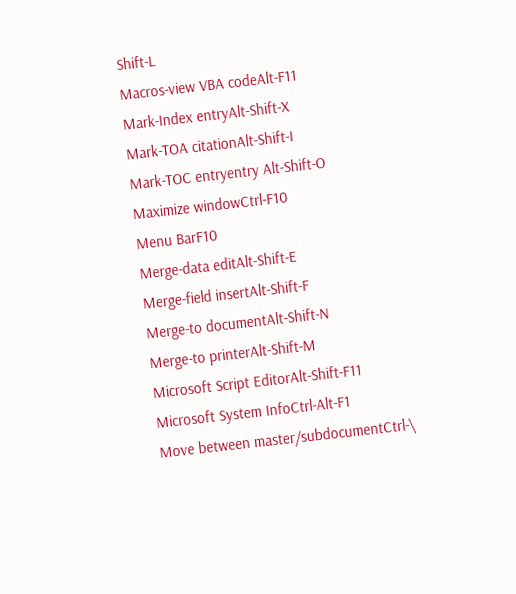Shift-L
Macros-view VBA codeAlt-F11
Mark-Index entryAlt-Shift-X
Mark-TOA citationAlt-Shift-I
Mark-TOC entryentry Alt-Shift-O
Maximize windowCtrl-F10
Menu BarF10
Merge-data editAlt-Shift-E
Merge-field insertAlt-Shift-F
Merge-to documentAlt-Shift-N
Merge-to printerAlt-Shift-M
Microsoft Script EditorAlt-Shift-F11
Microsoft System InfoCtrl-Alt-F1
Move between master/subdocumentCtrl-\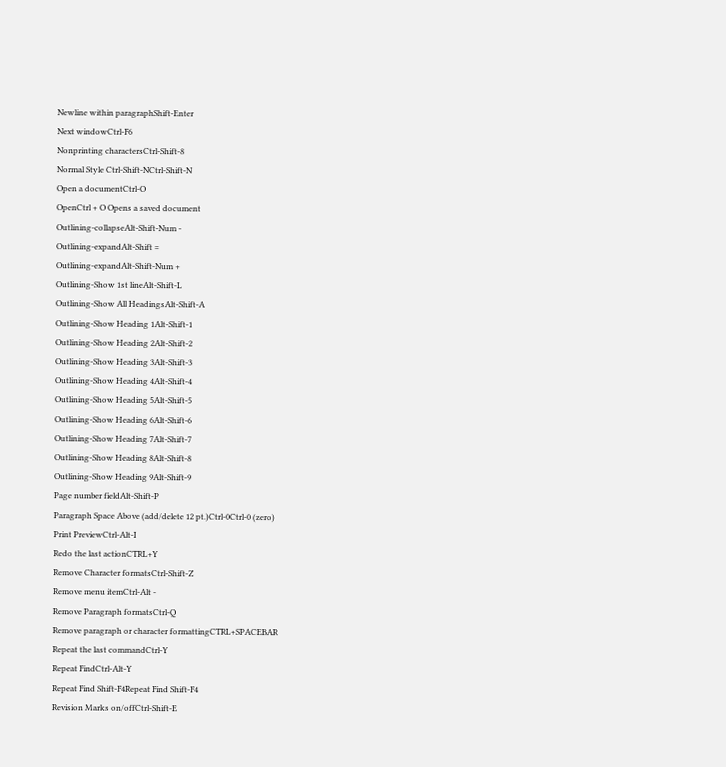Newline within paragraphShift-Enter
Next windowCtrl-F6
Nonprinting charactersCtrl-Shift-8
Normal Style Ctrl-Shift-NCtrl-Shift-N
Open a documentCtrl-O
OpenCtrl + O Opens a saved document
Outlining-collapseAlt-Shift-Num -
Outlining-expandAlt-Shift =
Outlining-expandAlt-Shift-Num +
Outlining-Show 1st lineAlt-Shift-L
Outlining-Show All HeadingsAlt-Shift-A
Outlining-Show Heading 1Alt-Shift-1
Outlining-Show Heading 2Alt-Shift-2
Outlining-Show Heading 3Alt-Shift-3
Outlining-Show Heading 4Alt-Shift-4
Outlining-Show Heading 5Alt-Shift-5
Outlining-Show Heading 6Alt-Shift-6
Outlining-Show Heading 7Alt-Shift-7
Outlining-Show Heading 8Alt-Shift-8
Outlining-Show Heading 9Alt-Shift-9
Page number fieldAlt-Shift-P
Paragraph Space Above (add/delete 12 pt.)Ctrl-0Ctrl-0 (zero)
Print PreviewCtrl-Alt-I
Redo the last actionCTRL+Y
Remove Character formatsCtrl-Shift-Z
Remove menu itemCtrl-Alt -
Remove Paragraph formatsCtrl-Q
Remove paragraph or character formattingCTRL+SPACEBAR
Repeat the last commandCtrl-Y
Repeat FindCtrl-Alt-Y
Repeat Find Shift-F4Repeat Find Shift-F4
Revision Marks on/offCtrl-Shift-E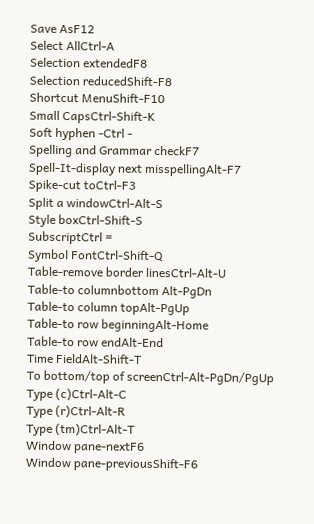Save AsF12
Select AllCtrl-A
Selection extendedF8
Selection reducedShift-F8
Shortcut MenuShift-F10
Small CapsCtrl-Shift-K
Soft hyphen -Ctrl -
Spelling and Grammar checkF7
Spell-It-display next misspellingAlt-F7
Spike-cut toCtrl-F3
Split a windowCtrl-Alt-S
Style boxCtrl-Shift-S
SubscriptCtrl =
Symbol FontCtrl-Shift-Q
Table-remove border linesCtrl-Alt-U
Table-to columnbottom Alt-PgDn
Table-to column topAlt-PgUp
Table-to row beginningAlt-Home
Table-to row endAlt-End
Time FieldAlt-Shift-T
To bottom/top of screenCtrl-Alt-PgDn/PgUp
Type (c)Ctrl-Alt-C
Type (r)Ctrl-Alt-R
Type (tm)Ctrl-Alt-T
Window pane-nextF6
Window pane-previousShift-F6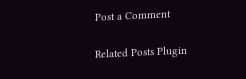Post a Comment

Related Posts Plugin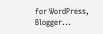for WordPress, Blogger...